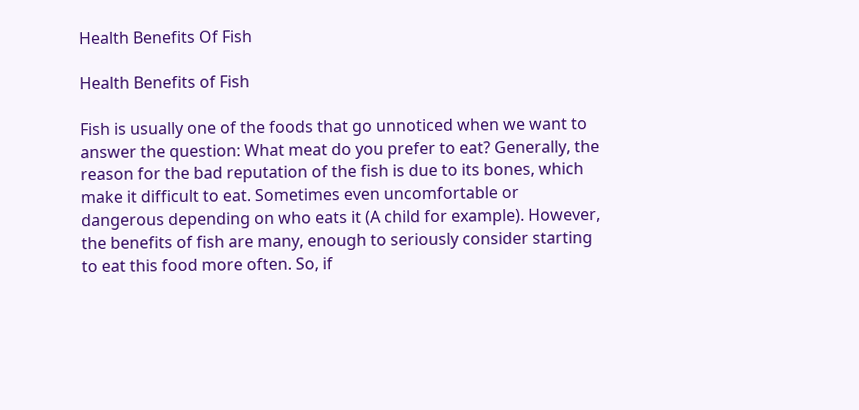Health Benefits Of Fish

Health Benefits of Fish

Fish is usually one of the foods that go unnoticed when we want to answer the question: What meat do you prefer to eat? Generally, the reason for the bad reputation of the fish is due to its bones, which make it difficult to eat. Sometimes even uncomfortable or dangerous depending on who eats it (A child for example). However, the benefits of fish are many, enough to seriously consider starting to eat this food more often. So, if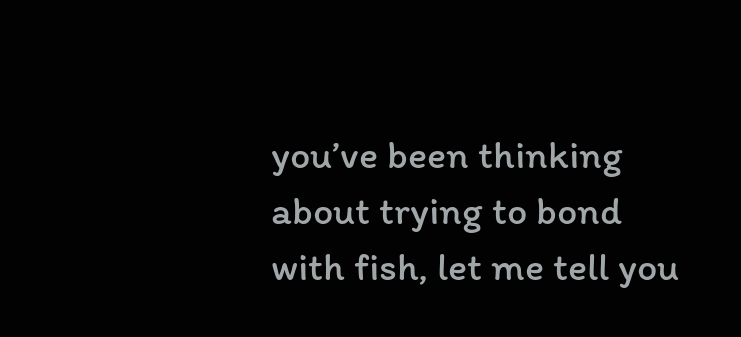you’ve been thinking about trying to bond with fish, let me tell you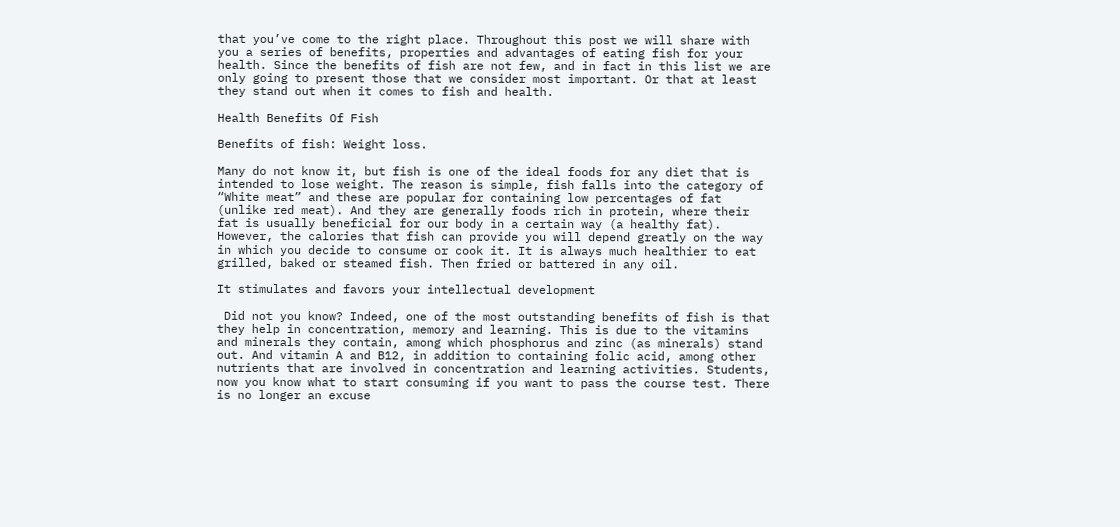that you’ve come to the right place. Throughout this post we will share with you a series of benefits, properties and advantages of eating fish for your health. Since the benefits of fish are not few, and in fact in this list we are only going to present those that we consider most important. Or that at least they stand out when it comes to fish and health.

Health Benefits Of Fish

Benefits of fish: Weight loss.

Many do not know it, but fish is one of the ideal foods for any diet that is intended to lose weight. The reason is simple, fish falls into the category of “White meat” and these are popular for containing low percentages of fat (unlike red meat). And they are generally foods rich in protein, where their fat is usually beneficial for our body in a certain way (a healthy fat). However, the calories that fish can provide you will depend greatly on the way in which you decide to consume or cook it. It is always much healthier to eat grilled, baked or steamed fish. Then fried or battered in any oil.

It stimulates and favors your intellectual development

 Did not you know? Indeed, one of the most outstanding benefits of fish is that they help in concentration, memory and learning. This is due to the vitamins and minerals they contain, among which phosphorus and zinc (as minerals) stand out. And vitamin A and B12, in addition to containing folic acid, among other nutrients that are involved in concentration and learning activities. Students, now you know what to start consuming if you want to pass the course test. There is no longer an excuse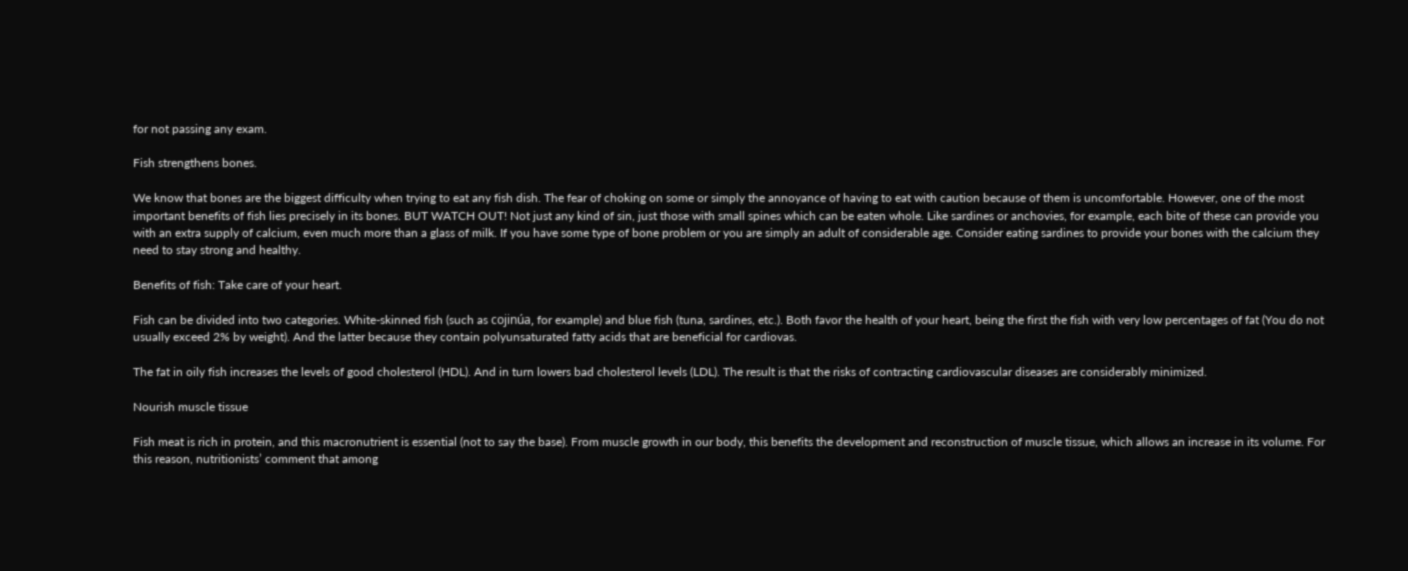for not passing any exam.

Fish strengthens bones.

We know that bones are the biggest difficulty when trying to eat any fish dish. The fear of choking on some or simply the annoyance of having to eat with caution because of them is uncomfortable. However, one of the most important benefits of fish lies precisely in its bones. BUT WATCH OUT! Not just any kind of sin, just those with small spines which can be eaten whole. Like sardines or anchovies, for example, each bite of these can provide you with an extra supply of calcium, even much more than a glass of milk. If you have some type of bone problem or you are simply an adult of considerable age. Consider eating sardines to provide your bones with the calcium they need to stay strong and healthy.

Benefits of fish: Take care of your heart.

Fish can be divided into two categories. White-skinned fish (such as cojinúa, for example) and blue fish (tuna, sardines, etc.). Both favor the health of your heart, being the first the fish with very low percentages of fat (You do not usually exceed 2% by weight). And the latter because they contain polyunsaturated fatty acids that are beneficial for cardiovas.

The fat in oily fish increases the levels of good cholesterol (HDL). And in turn lowers bad cholesterol levels (LDL). The result is that the risks of contracting cardiovascular diseases are considerably minimized.

Nourish muscle tissue

Fish meat is rich in protein, and this macronutrient is essential (not to say the base). From muscle growth in our body, this benefits the development and reconstruction of muscle tissue, which allows an increase in its volume. For this reason, nutritionists’ comment that among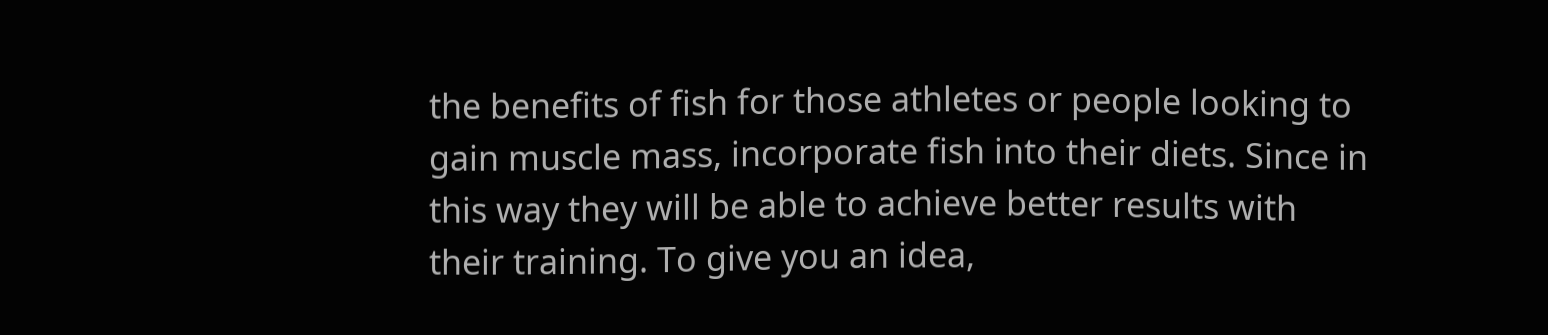the benefits of fish for those athletes or people looking to gain muscle mass, incorporate fish into their diets. Since in this way they will be able to achieve better results with their training. To give you an idea,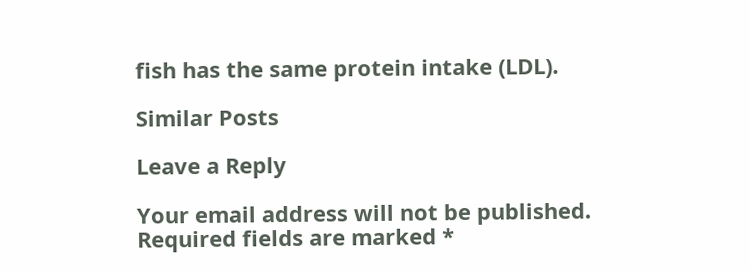fish has the same protein intake (LDL).

Similar Posts

Leave a Reply

Your email address will not be published. Required fields are marked *